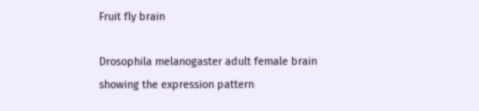Fruit fly brain

Drosophila melanogaster adult female brain showing the expression pattern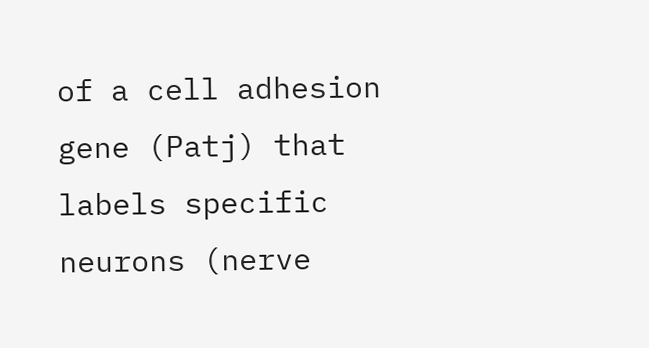of a cell adhesion gene (Patj) that labels specific neurons (nerve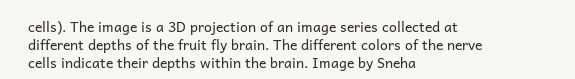cells). The image is a 3D projection of an image series collected at different depths of the fruit fly brain. The different colors of the nerve cells indicate their depths within the brain. Image by Sneha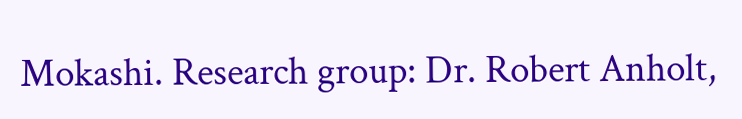Mokashi. Research group: Dr. Robert Anholt,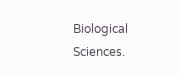Biological Sciences.